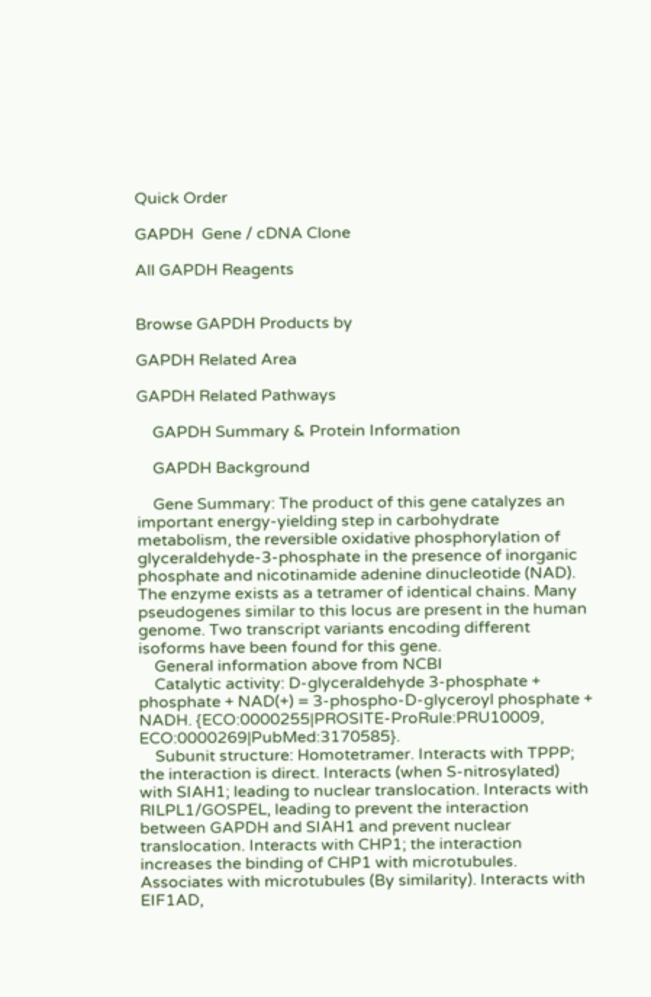Quick Order

GAPDH  Gene / cDNA Clone

All GAPDH Reagents


Browse GAPDH Products by

GAPDH Related Area

GAPDH Related Pathways

    GAPDH Summary & Protein Information

    GAPDH Background

    Gene Summary: The product of this gene catalyzes an important energy-yielding step in carbohydrate metabolism, the reversible oxidative phosphorylation of glyceraldehyde-3-phosphate in the presence of inorganic phosphate and nicotinamide adenine dinucleotide (NAD). The enzyme exists as a tetramer of identical chains. Many pseudogenes similar to this locus are present in the human genome. Two transcript variants encoding different isoforms have been found for this gene.
    General information above from NCBI
    Catalytic activity: D-glyceraldehyde 3-phosphate + phosphate + NAD(+) = 3-phospho-D-glyceroyl phosphate + NADH. {ECO:0000255|PROSITE-ProRule:PRU10009, ECO:0000269|PubMed:3170585}.
    Subunit structure: Homotetramer. Interacts with TPPP; the interaction is direct. Interacts (when S-nitrosylated) with SIAH1; leading to nuclear translocation. Interacts with RILPL1/GOSPEL, leading to prevent the interaction between GAPDH and SIAH1 and prevent nuclear translocation. Interacts with CHP1; the interaction increases the binding of CHP1 with microtubules. Associates with microtubules (By similarity). Interacts with EIF1AD,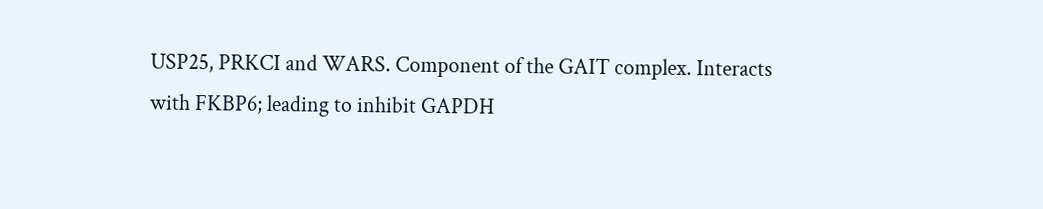USP25, PRKCI and WARS. Component of the GAIT complex. Interacts with FKBP6; leading to inhibit GAPDH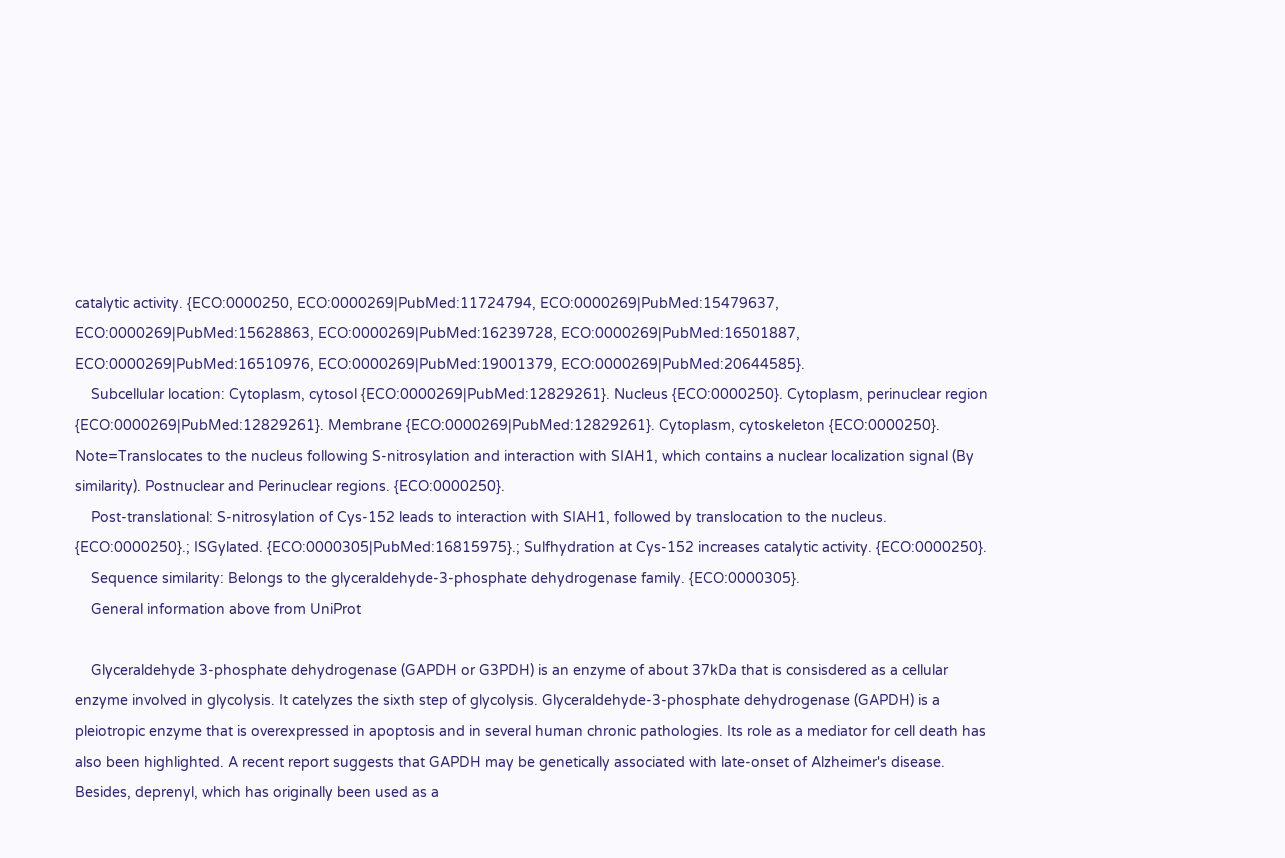catalytic activity. {ECO:0000250, ECO:0000269|PubMed:11724794, ECO:0000269|PubMed:15479637, ECO:0000269|PubMed:15628863, ECO:0000269|PubMed:16239728, ECO:0000269|PubMed:16501887, ECO:0000269|PubMed:16510976, ECO:0000269|PubMed:19001379, ECO:0000269|PubMed:20644585}.
    Subcellular location: Cytoplasm, cytosol {ECO:0000269|PubMed:12829261}. Nucleus {ECO:0000250}. Cytoplasm, perinuclear region {ECO:0000269|PubMed:12829261}. Membrane {ECO:0000269|PubMed:12829261}. Cytoplasm, cytoskeleton {ECO:0000250}. Note=Translocates to the nucleus following S-nitrosylation and interaction with SIAH1, which contains a nuclear localization signal (By similarity). Postnuclear and Perinuclear regions. {ECO:0000250}.
    Post-translational: S-nitrosylation of Cys-152 leads to interaction with SIAH1, followed by translocation to the nucleus. {ECO:0000250}.; ISGylated. {ECO:0000305|PubMed:16815975}.; Sulfhydration at Cys-152 increases catalytic activity. {ECO:0000250}.
    Sequence similarity: Belongs to the glyceraldehyde-3-phosphate dehydrogenase family. {ECO:0000305}.
    General information above from UniProt

    Glyceraldehyde 3-phosphate dehydrogenase (GAPDH or G3PDH) is an enzyme of about 37kDa that is consisdered as a cellular enzyme involved in glycolysis. It catelyzes the sixth step of glycolysis. Glyceraldehyde-3-phosphate dehydrogenase (GAPDH) is a pleiotropic enzyme that is overexpressed in apoptosis and in several human chronic pathologies. Its role as a mediator for cell death has also been highlighted. A recent report suggests that GAPDH may be genetically associated with late-onset of Alzheimer's disease. Besides, deprenyl, which has originally been used as a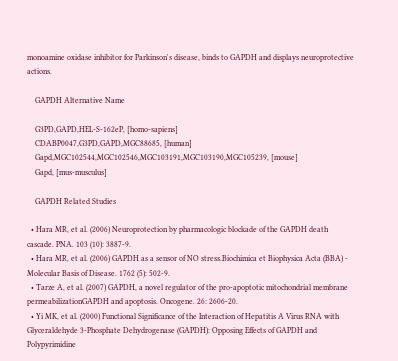monoamine oxidase inhibitor for Parkinson's disease, binds to GAPDH and displays neuroprotective actions.

    GAPDH Alternative Name

    G3PD,GAPD,HEL-S-162eP, [homo-sapiens]
    CDABP0047,G3PD,GAPD,MGC88685, [human]
    Gapd,MGC102544,MGC102546,MGC103191,MGC103190,MGC105239, [mouse]
    Gapd, [mus-musculus]

    GAPDH Related Studies

  • Hara MR, et al. (2006) Neuroprotection by pharmacologic blockade of the GAPDH death cascade. PNA. 103 (10): 3887-9.
  • Hara MR, et al. (2006) GAPDH as a sensor of NO stress.Biochimica et Biophysica Acta (BBA) - Molecular Basis of Disease. 1762 (5): 502-9.
  • Tarze A, et al. (2007) GAPDH, a novel regulator of the pro-apoptotic mitochondrial membrane permeabilizationGAPDH and apoptosis. Oncogene. 26: 2606-20.
  • Yi MK, et al. (2000) Functional Significance of the Interaction of Hepatitis A Virus RNA with Glyceraldehyde 3-Phosphate Dehydrogenase (GAPDH): Opposing Effects of GAPDH and Polypyrimidine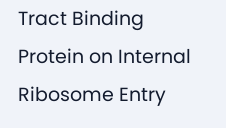Tract Binding Protein on Internal Ribosome Entry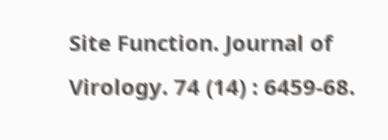Site Function. Journal of Virology. 74 (14) : 6459-68.